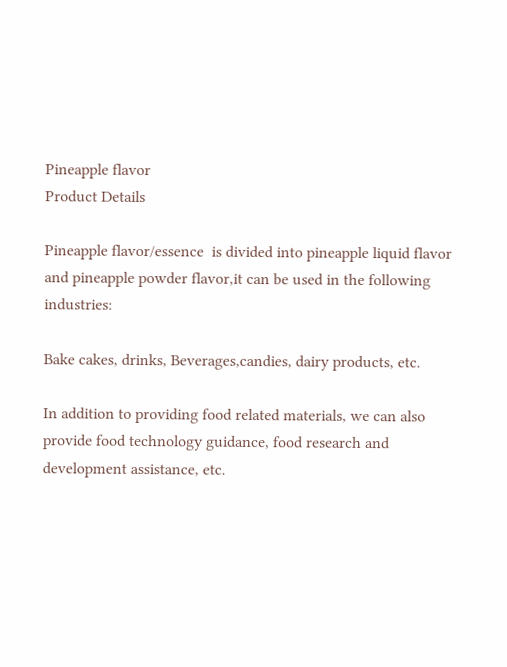Pineapple flavor
Product Details

Pineapple flavor/essence  is divided into pineapple liquid flavor and pineapple powder flavor,it can be used in the following industries:

Bake cakes, drinks, Beverages,candies, dairy products, etc.

In addition to providing food related materials, we can also provide food technology guidance, food research and development assistance, etc.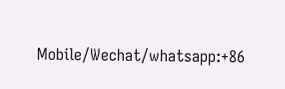Mobile/Wechat/whatsapp:+86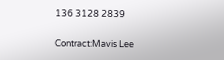136 3128 2839

Contract:Mavis Lee